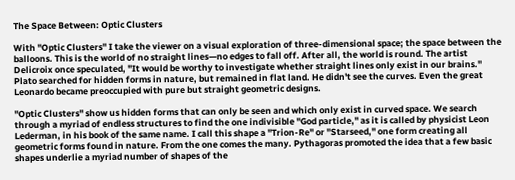The Space Between: Optic Clusters

With "Optic Clusters" I take the viewer on a visual exploration of three-dimensional space; the space between the balloons. This is the world of no straight lines—no edges to fall off. After all, the world is round. The artist Delicroix once speculated, "It would be worthy to investigate whether straight lines only exist in our brains." Plato searched for hidden forms in nature, but remained in flat land. He didn't see the curves. Even the great Leonardo became preoccupied with pure but straight geometric designs.

"Optic Clusters" show us hidden forms that can only be seen and which only exist in curved space. We search through a myriad of endless structures to find the one indivisible "God particle," as it is called by physicist Leon Lederman, in his book of the same name. I call this shape a "Trion-Re" or "Starseed," one form creating all geometric forms found in nature. From the one comes the many. Pythagoras promoted the idea that a few basic shapes underlie a myriad number of shapes of the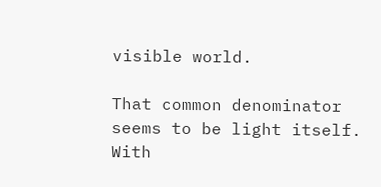visible world.

That common denominator seems to be light itself. With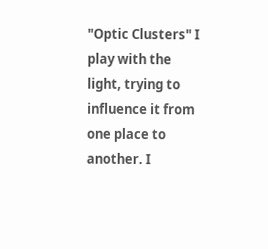"Optic Clusters" I play with the light, trying to influence it from one place to another. I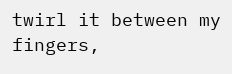twirl it between my fingers,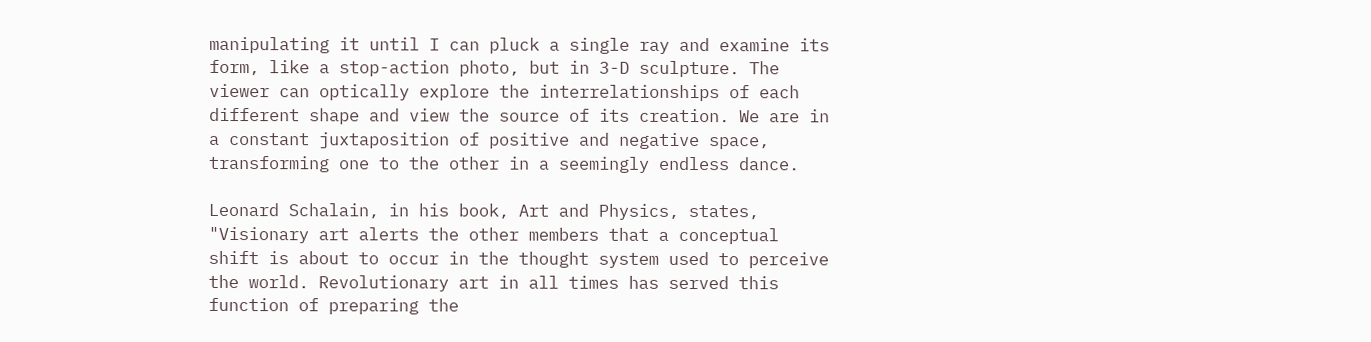manipulating it until I can pluck a single ray and examine its form, like a stop-action photo, but in 3-D sculpture. The viewer can optically explore the interrelationships of each different shape and view the source of its creation. We are in a constant juxtaposition of positive and negative space, transforming one to the other in a seemingly endless dance.

Leonard Schalain, in his book, Art and Physics, states, "Visionary art alerts the other members that a conceptual shift is about to occur in the thought system used to perceive the world. Revolutionary art in all times has served this function of preparing the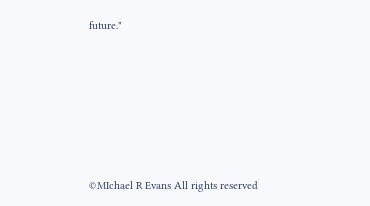future."






©MIchael R Evans All rights reserved